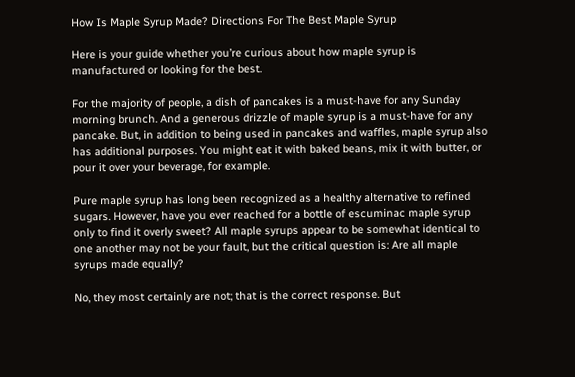How Is Maple Syrup Made? Directions For The Best Maple Syrup

Here is your guide whether you’re curious about how maple syrup is manufactured or looking for the best.

For the majority of people, a dish of pancakes is a must-have for any Sunday morning brunch. And a generous drizzle of maple syrup is a must-have for any pancake. But, in addition to being used in pancakes and waffles, maple syrup also has additional purposes. You might eat it with baked beans, mix it with butter, or pour it over your beverage, for example.

Pure maple syrup has long been recognized as a healthy alternative to refined sugars. However, have you ever reached for a bottle of escuminac maple syrup only to find it overly sweet? All maple syrups appear to be somewhat identical to one another may not be your fault, but the critical question is: Are all maple syrups made equally?

No, they most certainly are not; that is the correct response. But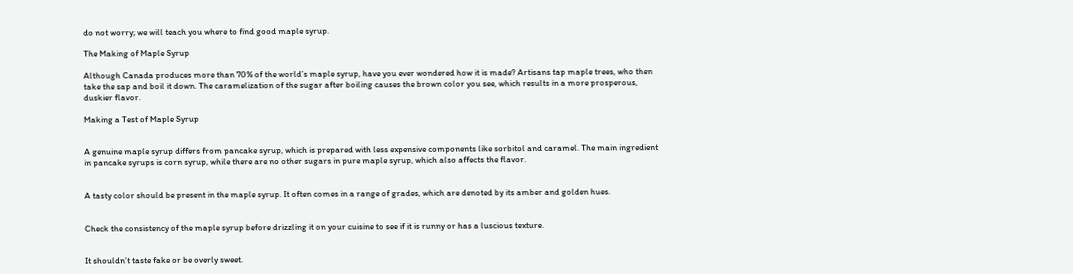do not worry; we will teach you where to find good maple syrup.

The Making of Maple Syrup

Although Canada produces more than 70% of the world’s maple syrup, have you ever wondered how it is made? Artisans tap maple trees, who then take the sap and boil it down. The caramelization of the sugar after boiling causes the brown color you see, which results in a more prosperous, duskier flavor.

Making a Test of Maple Syrup


A genuine maple syrup differs from pancake syrup, which is prepared with less expensive components like sorbitol and caramel. The main ingredient in pancake syrups is corn syrup, while there are no other sugars in pure maple syrup, which also affects the flavor.


A tasty color should be present in the maple syrup. It often comes in a range of grades, which are denoted by its amber and golden hues.


Check the consistency of the maple syrup before drizzling it on your cuisine to see if it is runny or has a luscious texture.


It shouldn’t taste fake or be overly sweet.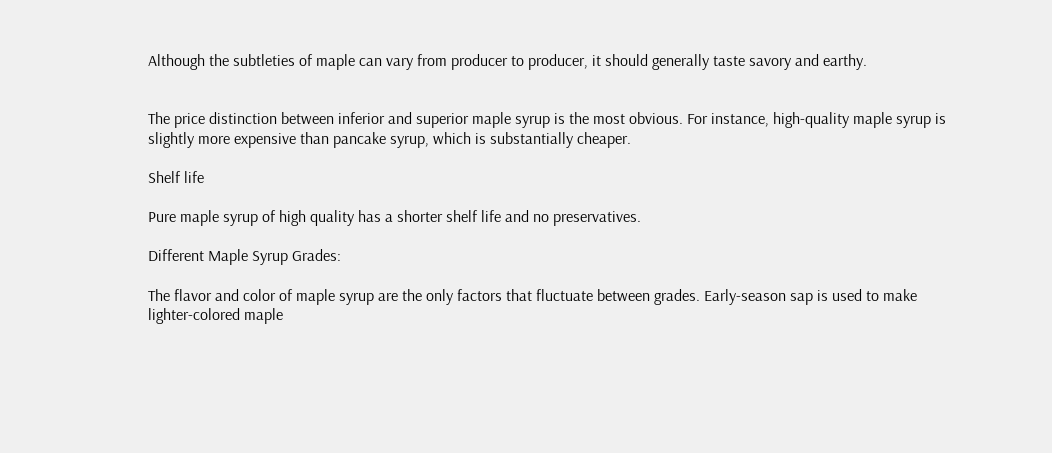Although the subtleties of maple can vary from producer to producer, it should generally taste savory and earthy.


The price distinction between inferior and superior maple syrup is the most obvious. For instance, high-quality maple syrup is slightly more expensive than pancake syrup, which is substantially cheaper.

Shelf life

Pure maple syrup of high quality has a shorter shelf life and no preservatives.

Different Maple Syrup Grades:

The flavor and color of maple syrup are the only factors that fluctuate between grades. Early-season sap is used to make lighter-colored maple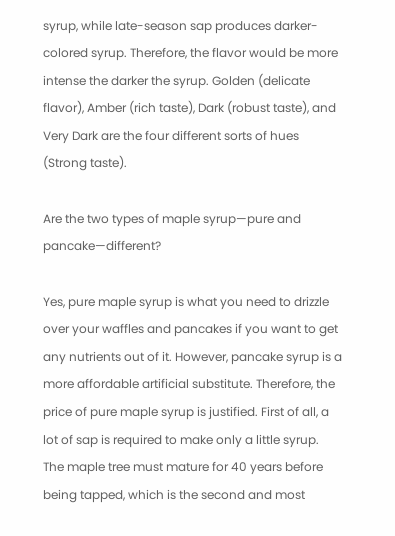syrup, while late-season sap produces darker-colored syrup. Therefore, the flavor would be more intense the darker the syrup. Golden (delicate flavor), Amber (rich taste), Dark (robust taste), and Very Dark are the four different sorts of hues (Strong taste).

Are the two types of maple syrup—pure and pancake—different?

Yes, pure maple syrup is what you need to drizzle over your waffles and pancakes if you want to get any nutrients out of it. However, pancake syrup is a more affordable artificial substitute. Therefore, the price of pure maple syrup is justified. First of all, a lot of sap is required to make only a little syrup. The maple tree must mature for 40 years before being tapped, which is the second and most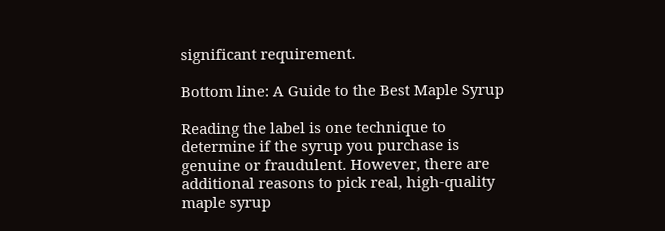significant requirement.

Bottom line: A Guide to the Best Maple Syrup

Reading the label is one technique to determine if the syrup you purchase is genuine or fraudulent. However, there are additional reasons to pick real, high-quality maple syrup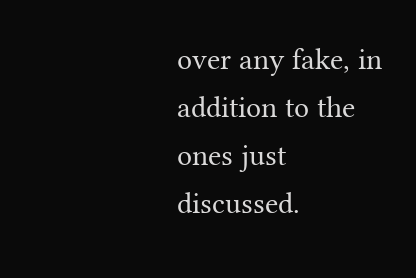over any fake, in addition to the ones just discussed.